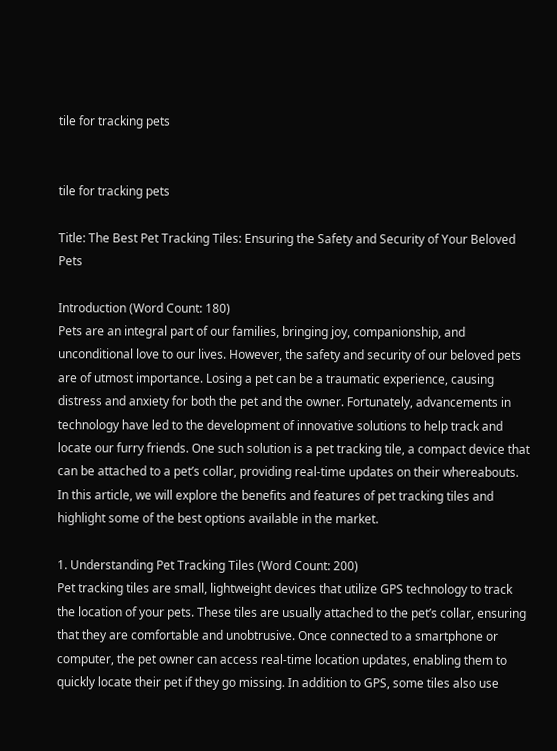tile for tracking pets


tile for tracking pets

Title: The Best Pet Tracking Tiles: Ensuring the Safety and Security of Your Beloved Pets

Introduction (Word Count: 180)
Pets are an integral part of our families, bringing joy, companionship, and unconditional love to our lives. However, the safety and security of our beloved pets are of utmost importance. Losing a pet can be a traumatic experience, causing distress and anxiety for both the pet and the owner. Fortunately, advancements in technology have led to the development of innovative solutions to help track and locate our furry friends. One such solution is a pet tracking tile, a compact device that can be attached to a pet’s collar, providing real-time updates on their whereabouts. In this article, we will explore the benefits and features of pet tracking tiles and highlight some of the best options available in the market.

1. Understanding Pet Tracking Tiles (Word Count: 200)
Pet tracking tiles are small, lightweight devices that utilize GPS technology to track the location of your pets. These tiles are usually attached to the pet’s collar, ensuring that they are comfortable and unobtrusive. Once connected to a smartphone or computer, the pet owner can access real-time location updates, enabling them to quickly locate their pet if they go missing. In addition to GPS, some tiles also use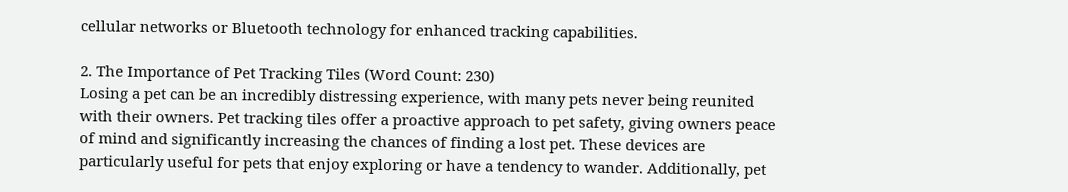cellular networks or Bluetooth technology for enhanced tracking capabilities.

2. The Importance of Pet Tracking Tiles (Word Count: 230)
Losing a pet can be an incredibly distressing experience, with many pets never being reunited with their owners. Pet tracking tiles offer a proactive approach to pet safety, giving owners peace of mind and significantly increasing the chances of finding a lost pet. These devices are particularly useful for pets that enjoy exploring or have a tendency to wander. Additionally, pet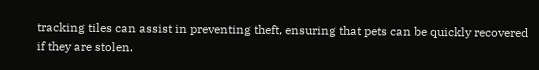tracking tiles can assist in preventing theft, ensuring that pets can be quickly recovered if they are stolen.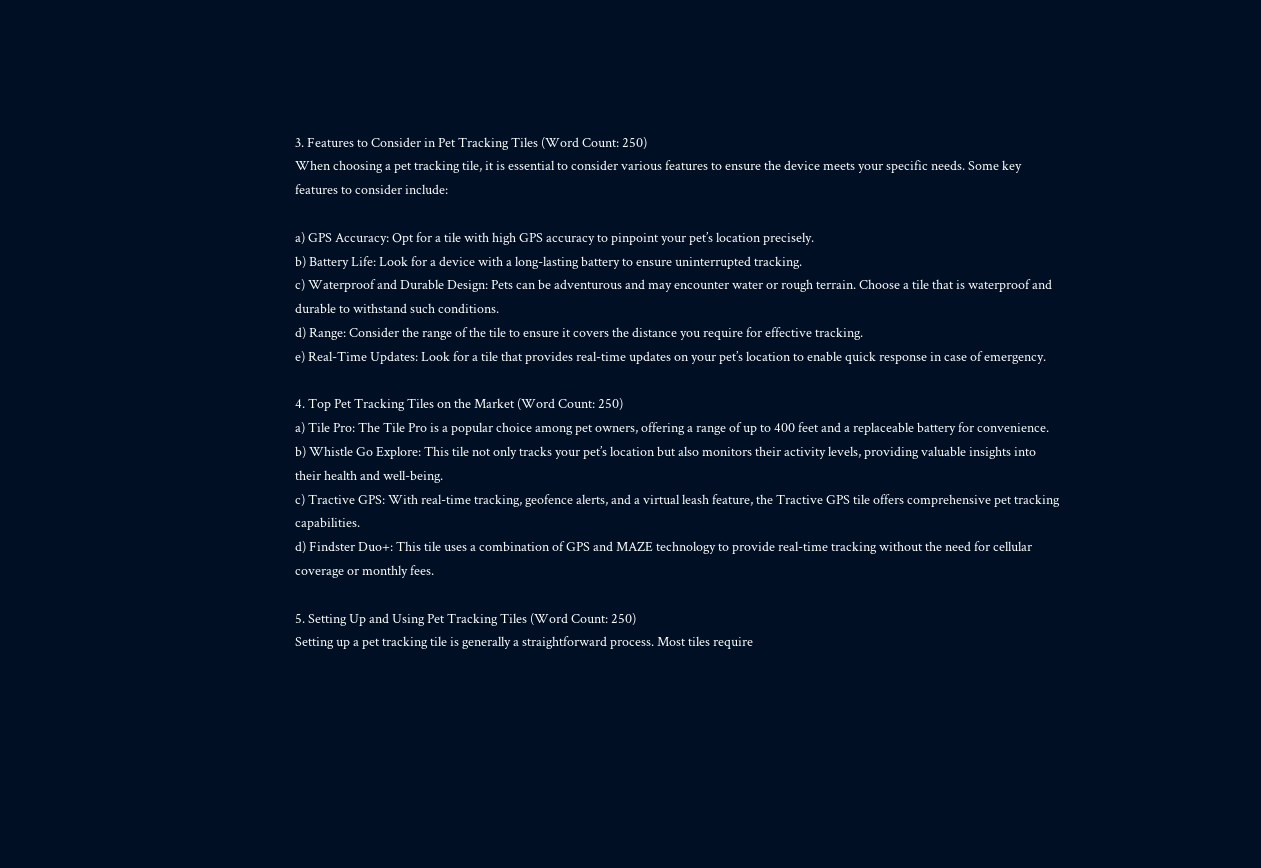3. Features to Consider in Pet Tracking Tiles (Word Count: 250)
When choosing a pet tracking tile, it is essential to consider various features to ensure the device meets your specific needs. Some key features to consider include:

a) GPS Accuracy: Opt for a tile with high GPS accuracy to pinpoint your pet’s location precisely.
b) Battery Life: Look for a device with a long-lasting battery to ensure uninterrupted tracking.
c) Waterproof and Durable Design: Pets can be adventurous and may encounter water or rough terrain. Choose a tile that is waterproof and durable to withstand such conditions.
d) Range: Consider the range of the tile to ensure it covers the distance you require for effective tracking.
e) Real-Time Updates: Look for a tile that provides real-time updates on your pet’s location to enable quick response in case of emergency.

4. Top Pet Tracking Tiles on the Market (Word Count: 250)
a) Tile Pro: The Tile Pro is a popular choice among pet owners, offering a range of up to 400 feet and a replaceable battery for convenience.
b) Whistle Go Explore: This tile not only tracks your pet’s location but also monitors their activity levels, providing valuable insights into their health and well-being.
c) Tractive GPS: With real-time tracking, geofence alerts, and a virtual leash feature, the Tractive GPS tile offers comprehensive pet tracking capabilities.
d) Findster Duo+: This tile uses a combination of GPS and MAZE technology to provide real-time tracking without the need for cellular coverage or monthly fees.

5. Setting Up and Using Pet Tracking Tiles (Word Count: 250)
Setting up a pet tracking tile is generally a straightforward process. Most tiles require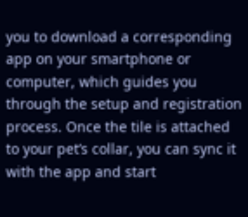you to download a corresponding app on your smartphone or computer, which guides you through the setup and registration process. Once the tile is attached to your pet’s collar, you can sync it with the app and start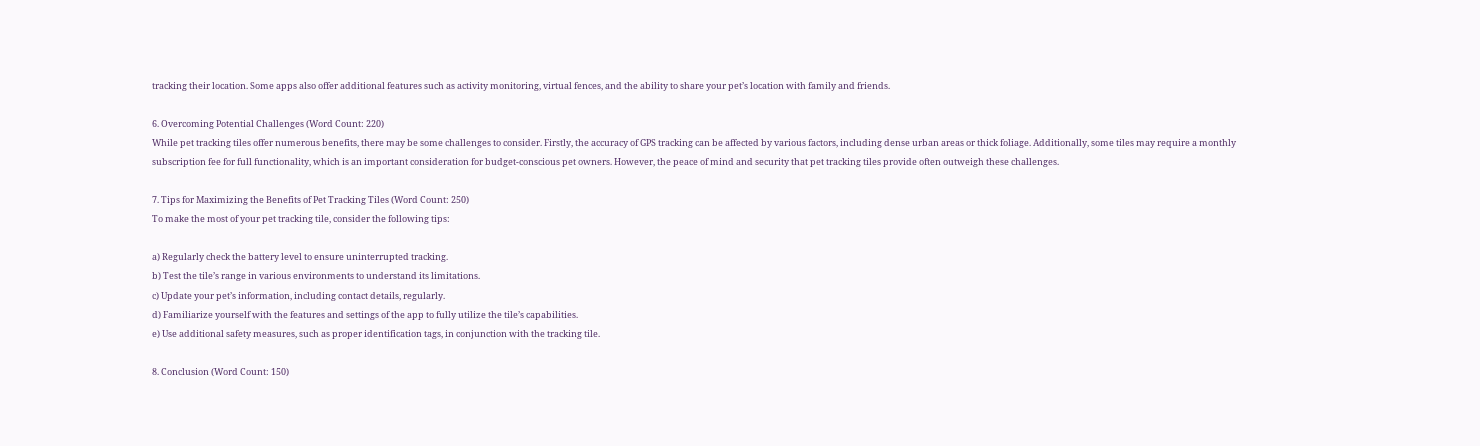tracking their location. Some apps also offer additional features such as activity monitoring, virtual fences, and the ability to share your pet’s location with family and friends.

6. Overcoming Potential Challenges (Word Count: 220)
While pet tracking tiles offer numerous benefits, there may be some challenges to consider. Firstly, the accuracy of GPS tracking can be affected by various factors, including dense urban areas or thick foliage. Additionally, some tiles may require a monthly subscription fee for full functionality, which is an important consideration for budget-conscious pet owners. However, the peace of mind and security that pet tracking tiles provide often outweigh these challenges.

7. Tips for Maximizing the Benefits of Pet Tracking Tiles (Word Count: 250)
To make the most of your pet tracking tile, consider the following tips:

a) Regularly check the battery level to ensure uninterrupted tracking.
b) Test the tile’s range in various environments to understand its limitations.
c) Update your pet’s information, including contact details, regularly.
d) Familiarize yourself with the features and settings of the app to fully utilize the tile’s capabilities.
e) Use additional safety measures, such as proper identification tags, in conjunction with the tracking tile.

8. Conclusion (Word Count: 150)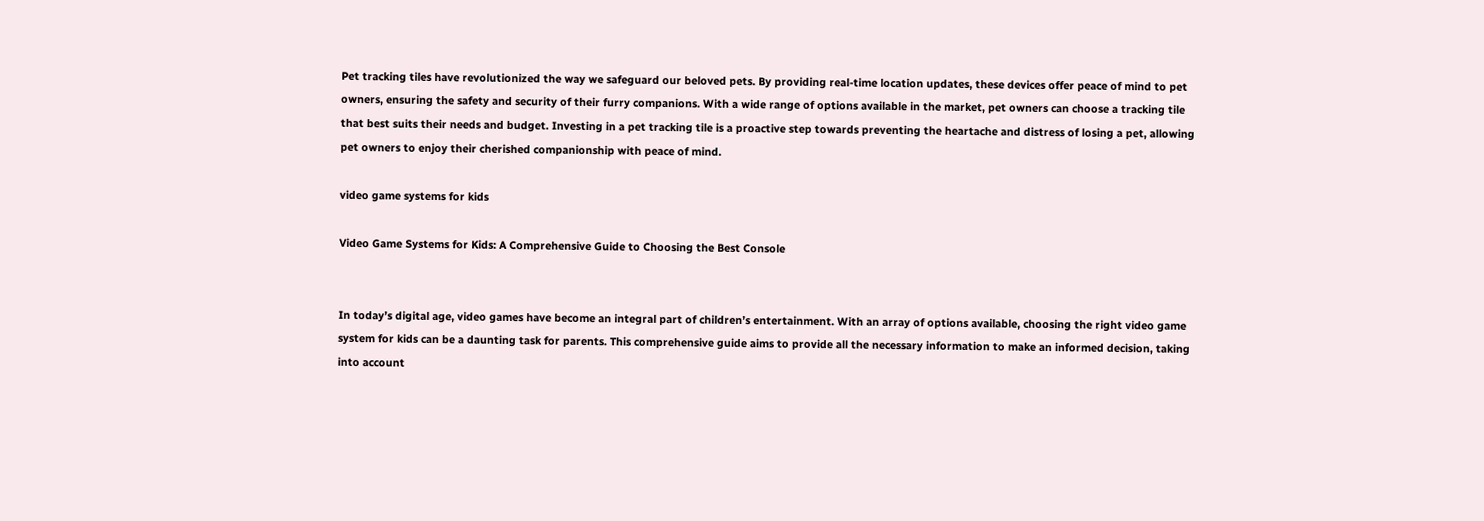Pet tracking tiles have revolutionized the way we safeguard our beloved pets. By providing real-time location updates, these devices offer peace of mind to pet owners, ensuring the safety and security of their furry companions. With a wide range of options available in the market, pet owners can choose a tracking tile that best suits their needs and budget. Investing in a pet tracking tile is a proactive step towards preventing the heartache and distress of losing a pet, allowing pet owners to enjoy their cherished companionship with peace of mind.

video game systems for kids

Video Game Systems for Kids: A Comprehensive Guide to Choosing the Best Console


In today’s digital age, video games have become an integral part of children’s entertainment. With an array of options available, choosing the right video game system for kids can be a daunting task for parents. This comprehensive guide aims to provide all the necessary information to make an informed decision, taking into account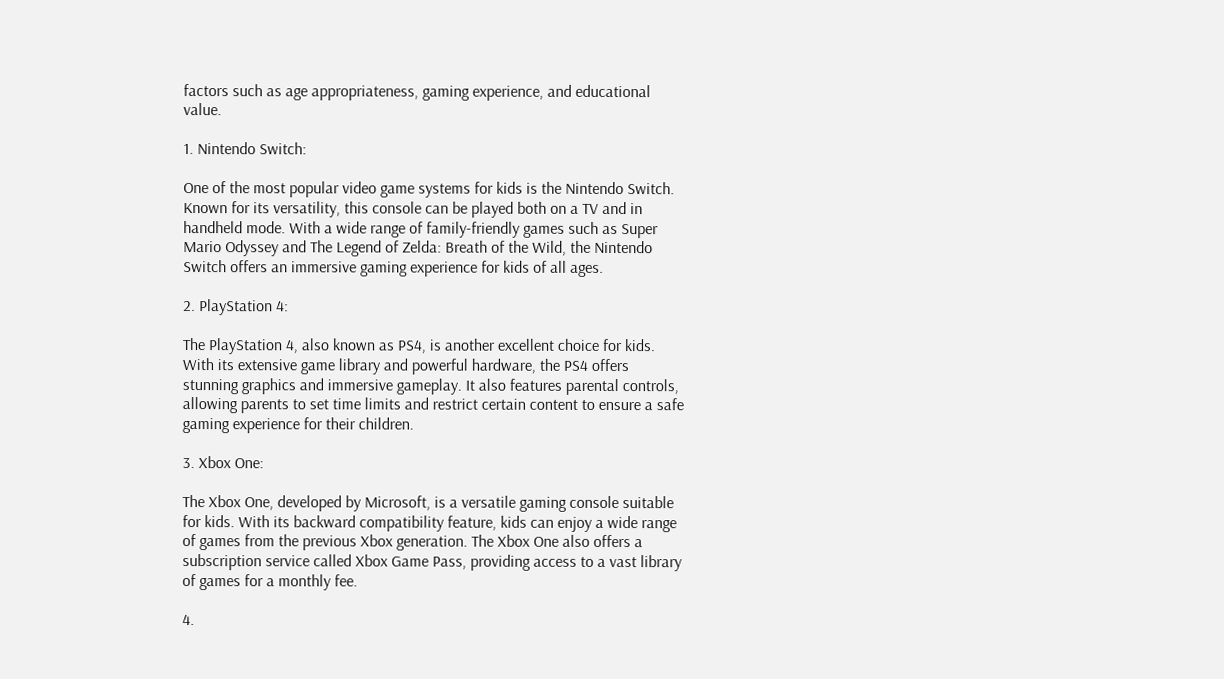factors such as age appropriateness, gaming experience, and educational value.

1. Nintendo Switch:

One of the most popular video game systems for kids is the Nintendo Switch. Known for its versatility, this console can be played both on a TV and in handheld mode. With a wide range of family-friendly games such as Super Mario Odyssey and The Legend of Zelda: Breath of the Wild, the Nintendo Switch offers an immersive gaming experience for kids of all ages.

2. PlayStation 4:

The PlayStation 4, also known as PS4, is another excellent choice for kids. With its extensive game library and powerful hardware, the PS4 offers stunning graphics and immersive gameplay. It also features parental controls, allowing parents to set time limits and restrict certain content to ensure a safe gaming experience for their children.

3. Xbox One:

The Xbox One, developed by Microsoft, is a versatile gaming console suitable for kids. With its backward compatibility feature, kids can enjoy a wide range of games from the previous Xbox generation. The Xbox One also offers a subscription service called Xbox Game Pass, providing access to a vast library of games for a monthly fee.

4.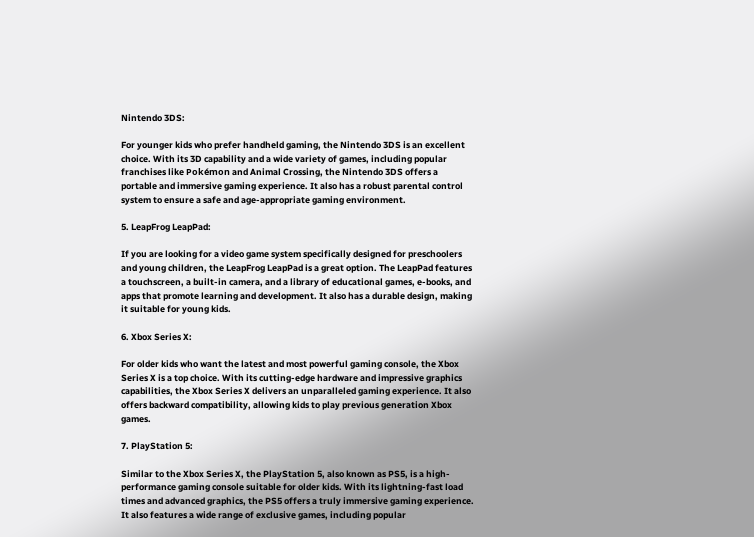Nintendo 3DS:

For younger kids who prefer handheld gaming, the Nintendo 3DS is an excellent choice. With its 3D capability and a wide variety of games, including popular franchises like Pokémon and Animal Crossing, the Nintendo 3DS offers a portable and immersive gaming experience. It also has a robust parental control system to ensure a safe and age-appropriate gaming environment.

5. LeapFrog LeapPad:

If you are looking for a video game system specifically designed for preschoolers and young children, the LeapFrog LeapPad is a great option. The LeapPad features a touchscreen, a built-in camera, and a library of educational games, e-books, and apps that promote learning and development. It also has a durable design, making it suitable for young kids.

6. Xbox Series X:

For older kids who want the latest and most powerful gaming console, the Xbox Series X is a top choice. With its cutting-edge hardware and impressive graphics capabilities, the Xbox Series X delivers an unparalleled gaming experience. It also offers backward compatibility, allowing kids to play previous generation Xbox games.

7. PlayStation 5:

Similar to the Xbox Series X, the PlayStation 5, also known as PS5, is a high-performance gaming console suitable for older kids. With its lightning-fast load times and advanced graphics, the PS5 offers a truly immersive gaming experience. It also features a wide range of exclusive games, including popular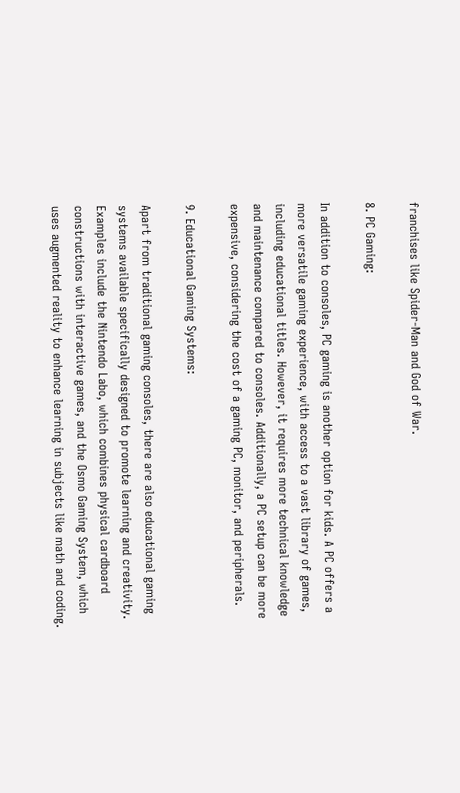franchises like Spider-Man and God of War.

8. PC Gaming:

In addition to consoles, PC gaming is another option for kids. A PC offers a more versatile gaming experience, with access to a vast library of games, including educational titles. However, it requires more technical knowledge and maintenance compared to consoles. Additionally, a PC setup can be more expensive, considering the cost of a gaming PC, monitor, and peripherals.

9. Educational Gaming Systems:

Apart from traditional gaming consoles, there are also educational gaming systems available specifically designed to promote learning and creativity. Examples include the Nintendo Labo, which combines physical cardboard constructions with interactive games, and the Osmo Gaming System, which uses augmented reality to enhance learning in subjects like math and coding.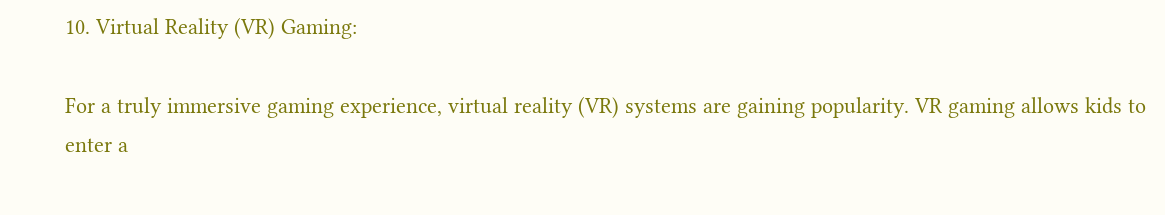10. Virtual Reality (VR) Gaming:

For a truly immersive gaming experience, virtual reality (VR) systems are gaining popularity. VR gaming allows kids to enter a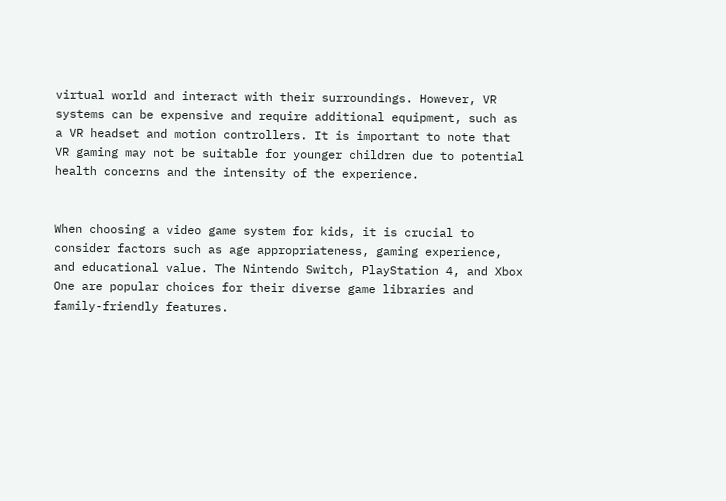virtual world and interact with their surroundings. However, VR systems can be expensive and require additional equipment, such as a VR headset and motion controllers. It is important to note that VR gaming may not be suitable for younger children due to potential health concerns and the intensity of the experience.


When choosing a video game system for kids, it is crucial to consider factors such as age appropriateness, gaming experience, and educational value. The Nintendo Switch, PlayStation 4, and Xbox One are popular choices for their diverse game libraries and family-friendly features.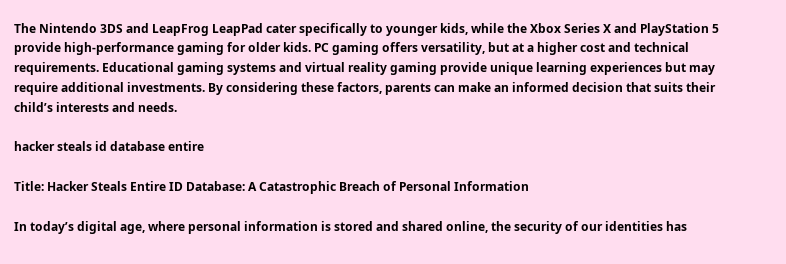The Nintendo 3DS and LeapFrog LeapPad cater specifically to younger kids, while the Xbox Series X and PlayStation 5 provide high-performance gaming for older kids. PC gaming offers versatility, but at a higher cost and technical requirements. Educational gaming systems and virtual reality gaming provide unique learning experiences but may require additional investments. By considering these factors, parents can make an informed decision that suits their child’s interests and needs.

hacker steals id database entire

Title: Hacker Steals Entire ID Database: A Catastrophic Breach of Personal Information

In today’s digital age, where personal information is stored and shared online, the security of our identities has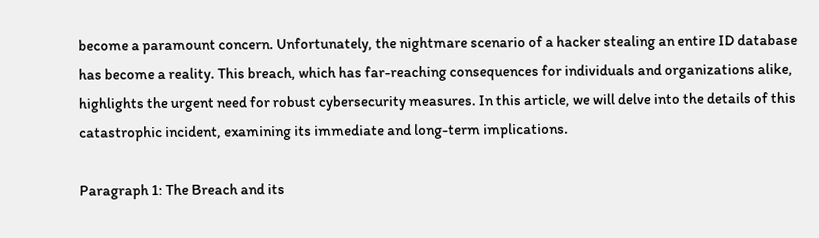become a paramount concern. Unfortunately, the nightmare scenario of a hacker stealing an entire ID database has become a reality. This breach, which has far-reaching consequences for individuals and organizations alike, highlights the urgent need for robust cybersecurity measures. In this article, we will delve into the details of this catastrophic incident, examining its immediate and long-term implications.

Paragraph 1: The Breach and its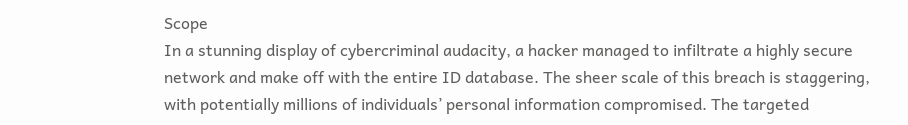Scope
In a stunning display of cybercriminal audacity, a hacker managed to infiltrate a highly secure network and make off with the entire ID database. The sheer scale of this breach is staggering, with potentially millions of individuals’ personal information compromised. The targeted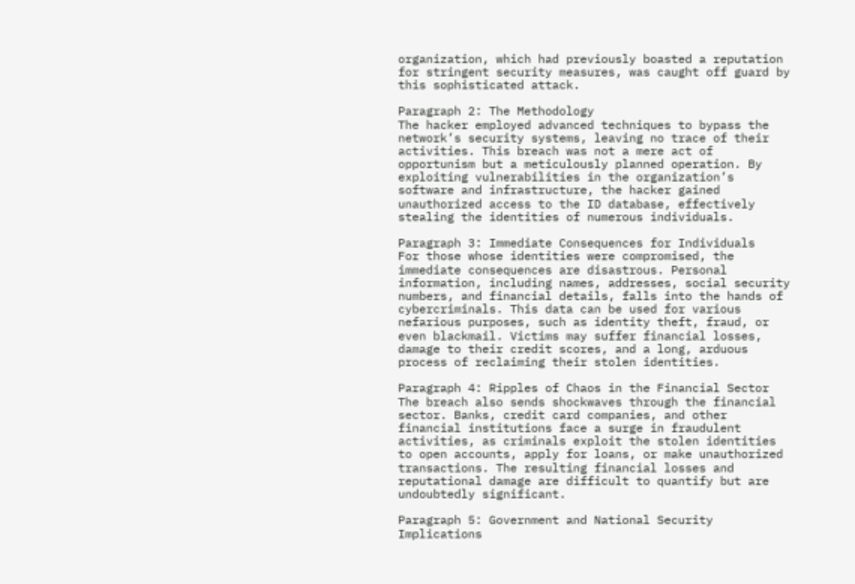organization, which had previously boasted a reputation for stringent security measures, was caught off guard by this sophisticated attack.

Paragraph 2: The Methodology
The hacker employed advanced techniques to bypass the network’s security systems, leaving no trace of their activities. This breach was not a mere act of opportunism but a meticulously planned operation. By exploiting vulnerabilities in the organization’s software and infrastructure, the hacker gained unauthorized access to the ID database, effectively stealing the identities of numerous individuals.

Paragraph 3: Immediate Consequences for Individuals
For those whose identities were compromised, the immediate consequences are disastrous. Personal information, including names, addresses, social security numbers, and financial details, falls into the hands of cybercriminals. This data can be used for various nefarious purposes, such as identity theft, fraud, or even blackmail. Victims may suffer financial losses, damage to their credit scores, and a long, arduous process of reclaiming their stolen identities.

Paragraph 4: Ripples of Chaos in the Financial Sector
The breach also sends shockwaves through the financial sector. Banks, credit card companies, and other financial institutions face a surge in fraudulent activities, as criminals exploit the stolen identities to open accounts, apply for loans, or make unauthorized transactions. The resulting financial losses and reputational damage are difficult to quantify but are undoubtedly significant.

Paragraph 5: Government and National Security Implications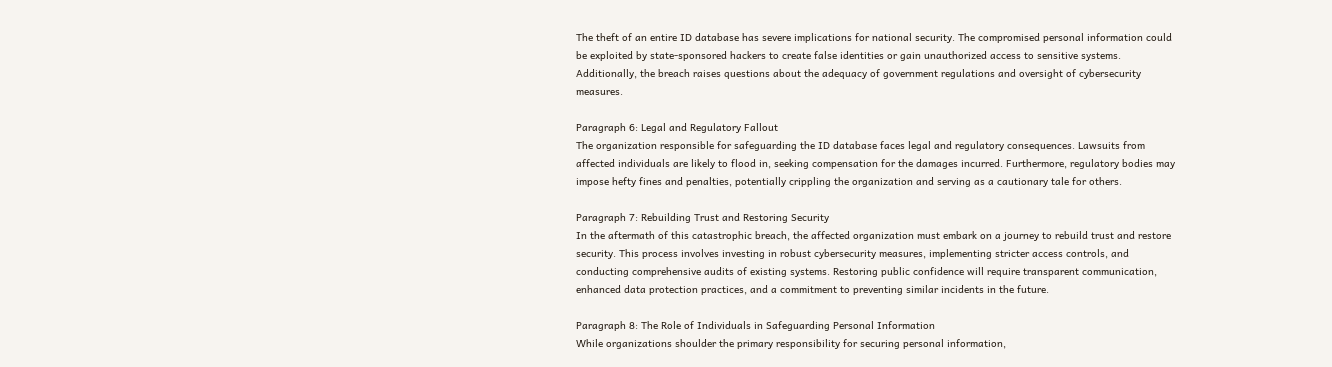The theft of an entire ID database has severe implications for national security. The compromised personal information could be exploited by state-sponsored hackers to create false identities or gain unauthorized access to sensitive systems. Additionally, the breach raises questions about the adequacy of government regulations and oversight of cybersecurity measures.

Paragraph 6: Legal and Regulatory Fallout
The organization responsible for safeguarding the ID database faces legal and regulatory consequences. Lawsuits from affected individuals are likely to flood in, seeking compensation for the damages incurred. Furthermore, regulatory bodies may impose hefty fines and penalties, potentially crippling the organization and serving as a cautionary tale for others.

Paragraph 7: Rebuilding Trust and Restoring Security
In the aftermath of this catastrophic breach, the affected organization must embark on a journey to rebuild trust and restore security. This process involves investing in robust cybersecurity measures, implementing stricter access controls, and conducting comprehensive audits of existing systems. Restoring public confidence will require transparent communication, enhanced data protection practices, and a commitment to preventing similar incidents in the future.

Paragraph 8: The Role of Individuals in Safeguarding Personal Information
While organizations shoulder the primary responsibility for securing personal information,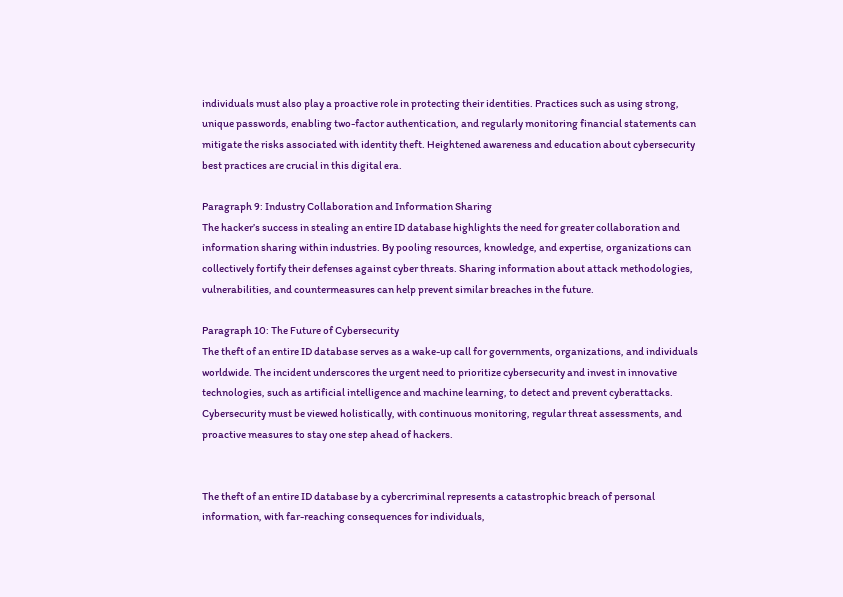individuals must also play a proactive role in protecting their identities. Practices such as using strong, unique passwords, enabling two-factor authentication, and regularly monitoring financial statements can mitigate the risks associated with identity theft. Heightened awareness and education about cybersecurity best practices are crucial in this digital era.

Paragraph 9: Industry Collaboration and Information Sharing
The hacker’s success in stealing an entire ID database highlights the need for greater collaboration and information sharing within industries. By pooling resources, knowledge, and expertise, organizations can collectively fortify their defenses against cyber threats. Sharing information about attack methodologies, vulnerabilities, and countermeasures can help prevent similar breaches in the future.

Paragraph 10: The Future of Cybersecurity
The theft of an entire ID database serves as a wake-up call for governments, organizations, and individuals worldwide. The incident underscores the urgent need to prioritize cybersecurity and invest in innovative technologies, such as artificial intelligence and machine learning, to detect and prevent cyberattacks. Cybersecurity must be viewed holistically, with continuous monitoring, regular threat assessments, and proactive measures to stay one step ahead of hackers.


The theft of an entire ID database by a cybercriminal represents a catastrophic breach of personal information, with far-reaching consequences for individuals,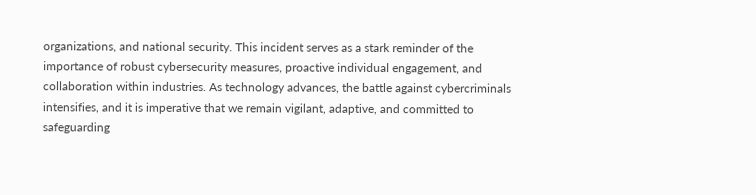organizations, and national security. This incident serves as a stark reminder of the importance of robust cybersecurity measures, proactive individual engagement, and collaboration within industries. As technology advances, the battle against cybercriminals intensifies, and it is imperative that we remain vigilant, adaptive, and committed to safeguarding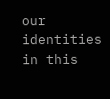our identities in this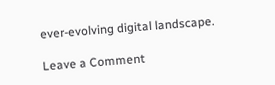ever-evolving digital landscape.

Leave a Comment